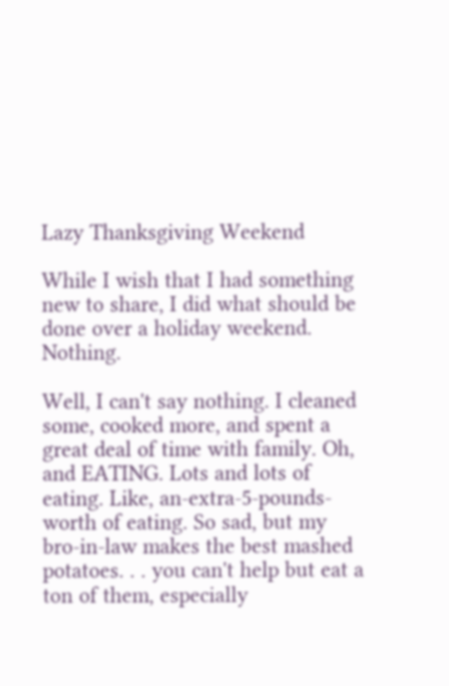Lazy Thanksgiving Weekend

While I wish that I had something new to share, I did what should be done over a holiday weekend. Nothing.

Well, I can't say nothing. I cleaned some, cooked more, and spent a great deal of time with family. Oh, and EATING. Lots and lots of eating. Like, an-extra-5-pounds-worth of eating. So sad, but my bro-in-law makes the best mashed potatoes. . . you can't help but eat a ton of them, especially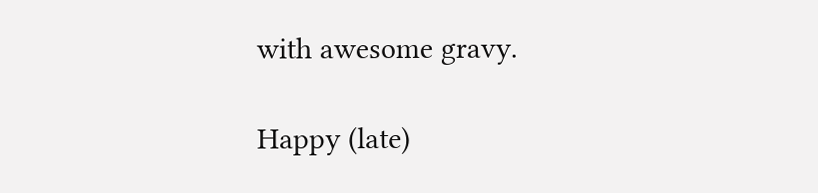with awesome gravy.

Happy (late)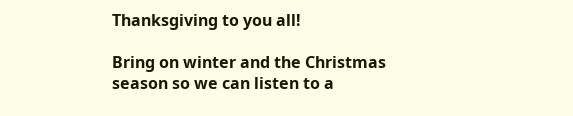Thanksgiving to you all!

Bring on winter and the Christmas season so we can listen to a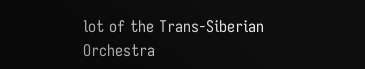lot of the Trans-Siberian Orchestra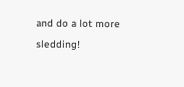and do a lot more sledding!